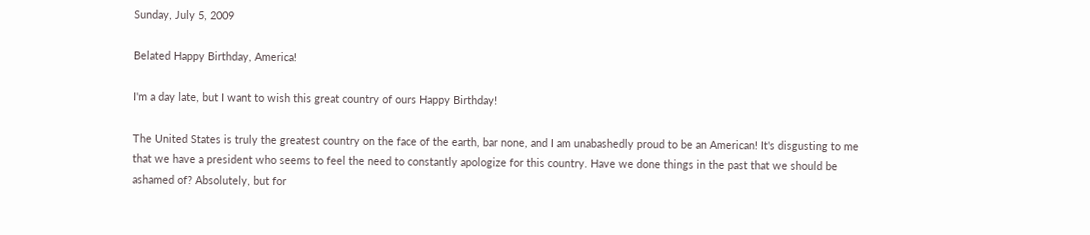Sunday, July 5, 2009

Belated Happy Birthday, America!

I'm a day late, but I want to wish this great country of ours Happy Birthday!

The United States is truly the greatest country on the face of the earth, bar none, and I am unabashedly proud to be an American! It's disgusting to me that we have a president who seems to feel the need to constantly apologize for this country. Have we done things in the past that we should be ashamed of? Absolutely, but for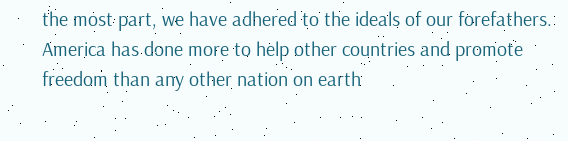the most part, we have adhered to the ideals of our forefathers. America has done more to help other countries and promote freedom than any other nation on earth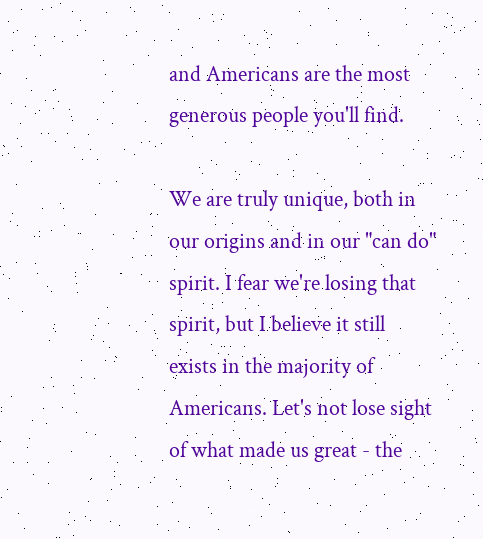and Americans are the most generous people you'll find.

We are truly unique, both in our origins and in our "can do" spirit. I fear we're losing that spirit, but I believe it still exists in the majority of Americans. Let's not lose sight of what made us great - the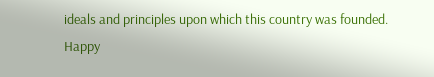ideals and principles upon which this country was founded. Happy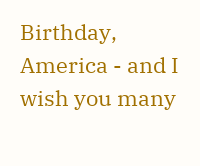Birthday, America - and I wish you many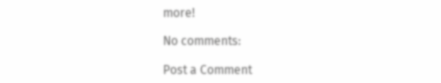more!

No comments:

Post a Comment